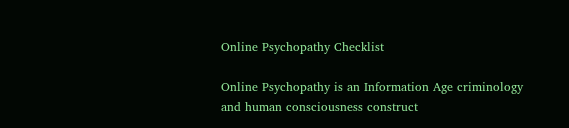Online Psychopathy Checklist

Online Psychopathy is an Information Age criminology and human consciousness construct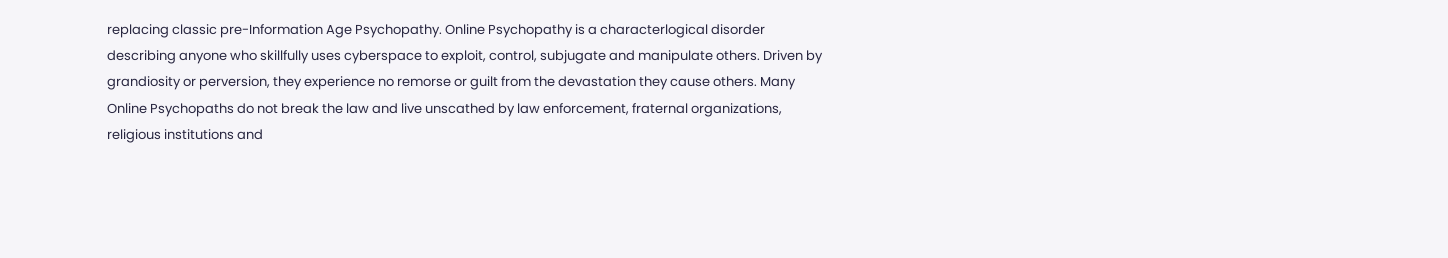replacing classic pre-Information Age Psychopathy. Online Psychopathy is a characterlogical disorder describing anyone who skillfully uses cyberspace to exploit, control, subjugate and manipulate others. Driven by grandiosity or perversion, they experience no remorse or guilt from the devastation they cause others. Many Online Psychopaths do not break the law and live unscathed by law enforcement, fraternal organizations, religious institutions and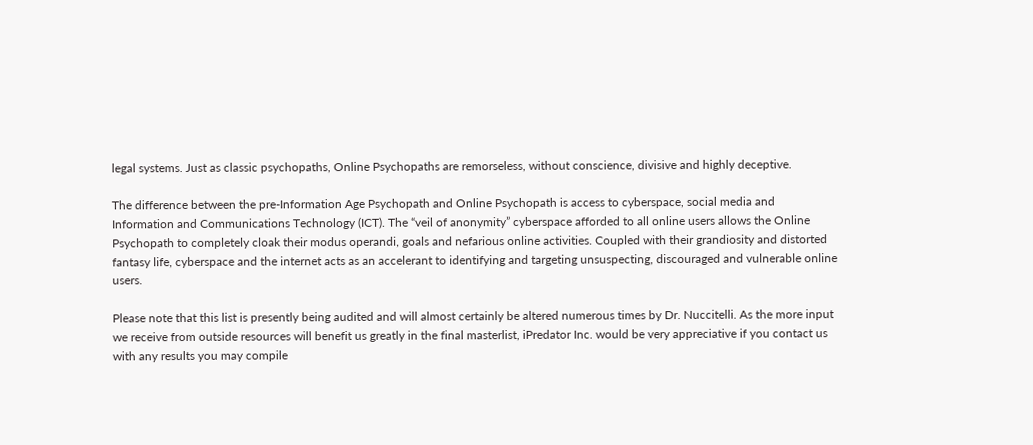legal systems. Just as classic psychopaths, Online Psychopaths are remorseless, without conscience, divisive and highly deceptive.

The difference between the pre-Information Age Psychopath and Online Psychopath is access to cyberspace, social media and Information and Communications Technology (ICT). The “veil of anonymity” cyberspace afforded to all online users allows the Online Psychopath to completely cloak their modus operandi, goals and nefarious online activities. Coupled with their grandiosity and distorted fantasy life, cyberspace and the internet acts as an accelerant to identifying and targeting unsuspecting, discouraged and vulnerable online users.

Please note that this list is presently being audited and will almost certainly be altered numerous times by Dr. Nuccitelli. As the more input we receive from outside resources will benefit us greatly in the final masterlist, iPredator Inc. would be very appreciative if you contact us with any results you may compile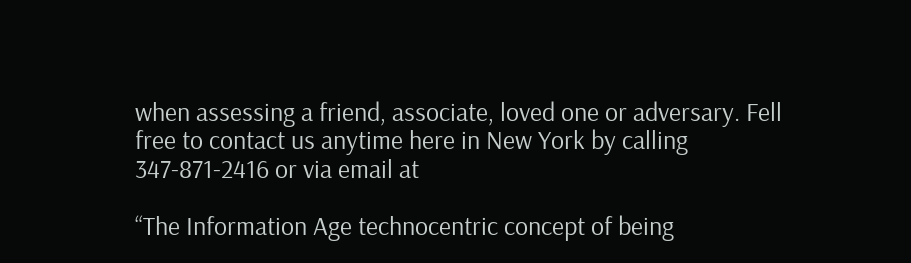when assessing a friend, associate, loved one or adversary. Fell free to contact us anytime here in New York by calling 347-871-2416 or via email at

“The Information Age technocentric concept of being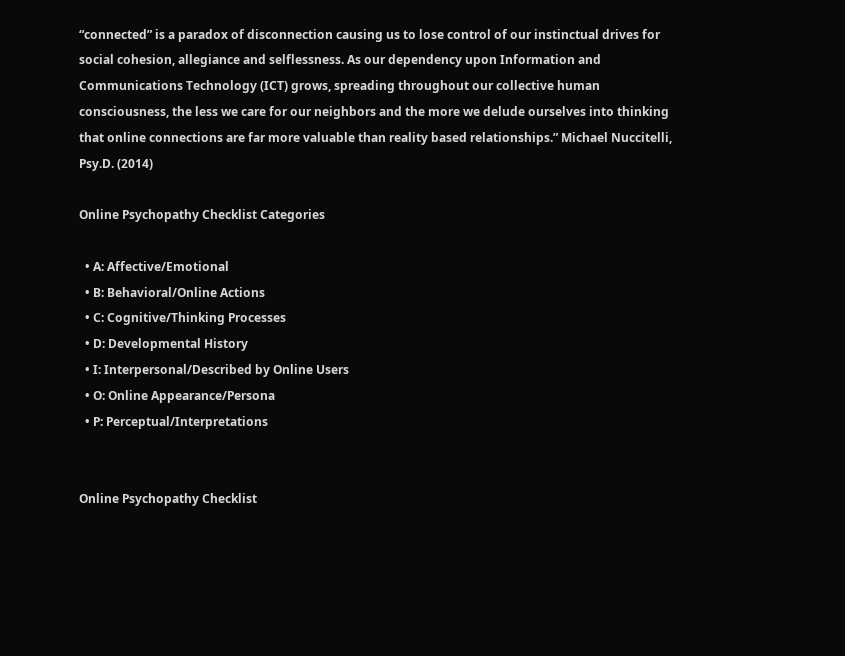“connected” is a paradox of disconnection causing us to lose control of our instinctual drives for social cohesion, allegiance and selflessness. As our dependency upon Information and Communications Technology (ICT) grows, spreading throughout our collective human consciousness, the less we care for our neighbors and the more we delude ourselves into thinking that online connections are far more valuable than reality based relationships.” Michael Nuccitelli, Psy.D. (2014)

Online Psychopathy Checklist Categories

  • A: Affective/Emotional
  • B: Behavioral/Online Actions
  • C: Cognitive/Thinking Processes
  • D: Developmental History
  • I: Interpersonal/Described by Online Users
  • O: Online Appearance/Persona
  • P: Perceptual/Interpretations


Online Psychopathy Checklist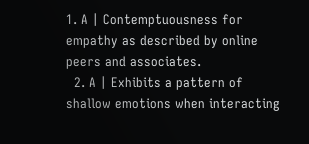1. A | Contemptuousness for empathy as described by online peers and associates.
  2. A | Exhibits a pattern of shallow emotions when interacting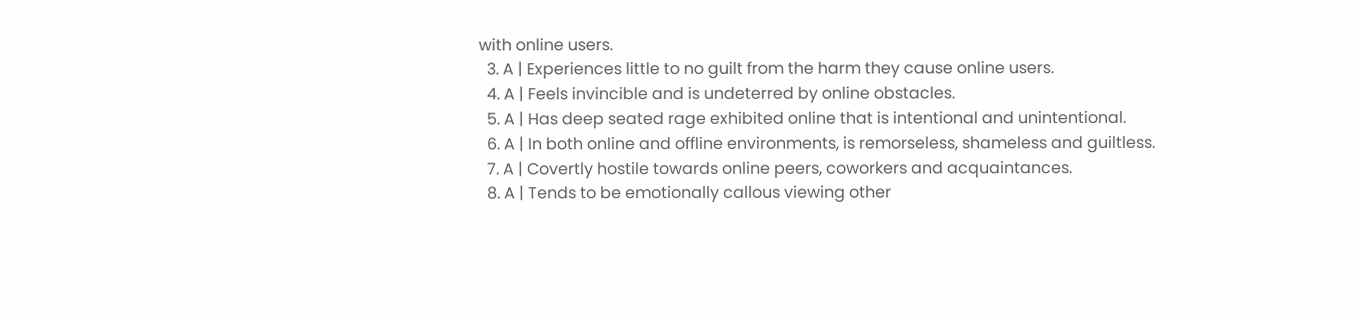with online users.
  3. A | Experiences little to no guilt from the harm they cause online users.
  4. A | Feels invincible and is undeterred by online obstacles.
  5. A | Has deep seated rage exhibited online that is intentional and unintentional.
  6. A | In both online and offline environments, is remorseless, shameless and guiltless.
  7. A | Covertly hostile towards online peers, coworkers and acquaintances.
  8. A | Tends to be emotionally callous viewing other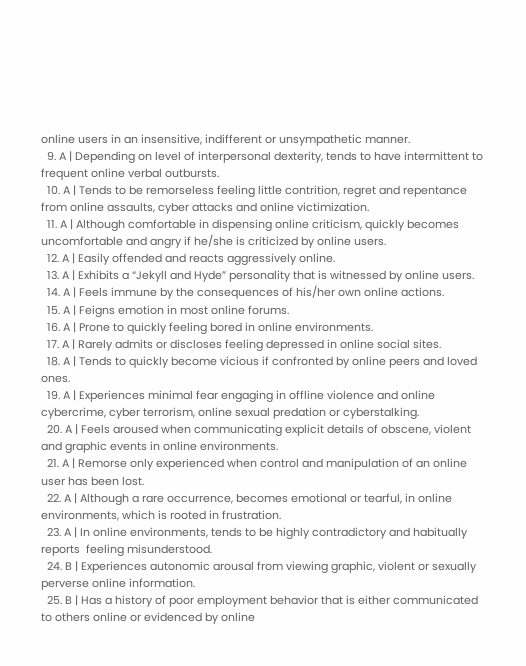online users in an insensitive, indifferent or unsympathetic manner.
  9. A | Depending on level of interpersonal dexterity, tends to have intermittent to frequent online verbal outbursts.
  10. A | Tends to be remorseless feeling little contrition, regret and repentance from online assaults, cyber attacks and online victimization.
  11. A | Although comfortable in dispensing online criticism, quickly becomes uncomfortable and angry if he/she is criticized by online users.
  12. A | Easily offended and reacts aggressively online.
  13. A | Exhibits a “Jekyll and Hyde” personality that is witnessed by online users.
  14. A | Feels immune by the consequences of his/her own online actions.
  15. A | Feigns emotion in most online forums.
  16. A | Prone to quickly feeling bored in online environments.
  17. A | Rarely admits or discloses feeling depressed in online social sites.
  18. A | Tends to quickly become vicious if confronted by online peers and loved ones.
  19. A | Experiences minimal fear engaging in offline violence and online cybercrime, cyber terrorism, online sexual predation or cyberstalking.
  20. A | Feels aroused when communicating explicit details of obscene, violent and graphic events in online environments.
  21. A | Remorse only experienced when control and manipulation of an online user has been lost.
  22. A | Although a rare occurrence, becomes emotional or tearful, in online environments, which is rooted in frustration.
  23. A | In online environments, tends to be highly contradictory and habitually reports  feeling misunderstood.
  24. B | Experiences autonomic arousal from viewing graphic, violent or sexually perverse online information.
  25. B | Has a history of poor employment behavior that is either communicated to others online or evidenced by online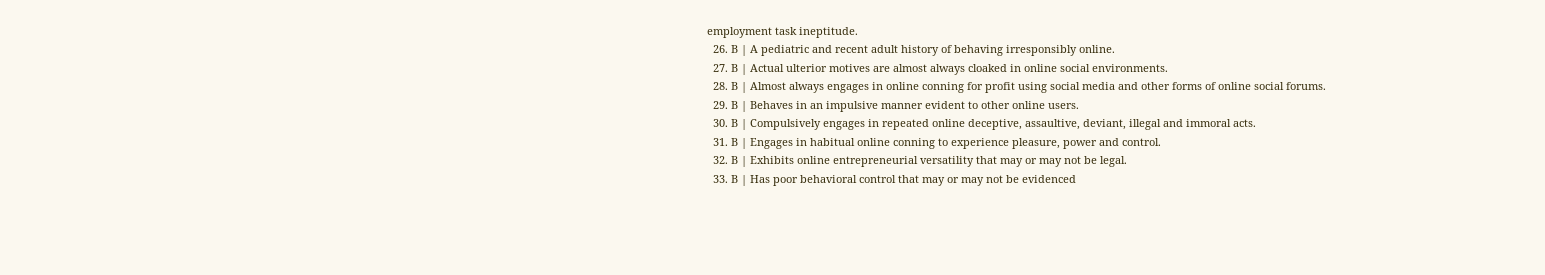employment task ineptitude.
  26. B | A pediatric and recent adult history of behaving irresponsibly online.
  27. B | Actual ulterior motives are almost always cloaked in online social environments.
  28. B | Almost always engages in online conning for profit using social media and other forms of online social forums.
  29. B | Behaves in an impulsive manner evident to other online users.
  30. B | Compulsively engages in repeated online deceptive, assaultive, deviant, illegal and immoral acts.
  31. B | Engages in habitual online conning to experience pleasure, power and control.
  32. B | Exhibits online entrepreneurial versatility that may or may not be legal.
  33. B | Has poor behavioral control that may or may not be evidenced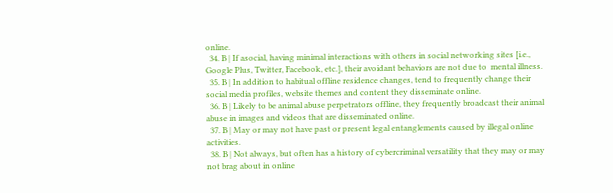online.
  34. B | If asocial, having minimal interactions with others in social networking sites [i.e., Google Plus, Twitter, Facebook, etc.], their avoidant behaviors are not due to  mental illness.
  35. B | In addition to habitual offline residence changes, tend to frequently change their social media profiles, website themes and content they disseminate online.
  36. B | Likely to be animal abuse perpetrators offline, they frequently broadcast their animal abuse in images and videos that are disseminated online.
  37. B | May or may not have past or present legal entanglements caused by illegal online activities.
  38. B | Not always, but often has a history of cybercriminal versatility that they may or may not brag about in online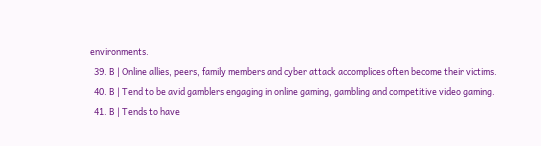environments.
  39. B | Online allies, peers, family members and cyber attack accomplices often become their victims.
  40. B | Tend to be avid gamblers engaging in online gaming, gambling and competitive video gaming.
  41. B | Tends to have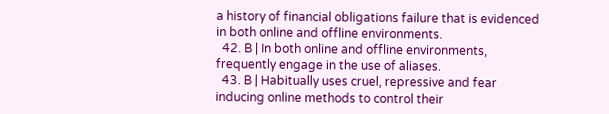a history of financial obligations failure that is evidenced in both online and offline environments.
  42. B | In both online and offline environments, frequently engage in the use of aliases.
  43. B | Habitually uses cruel, repressive and fear inducing online methods to control their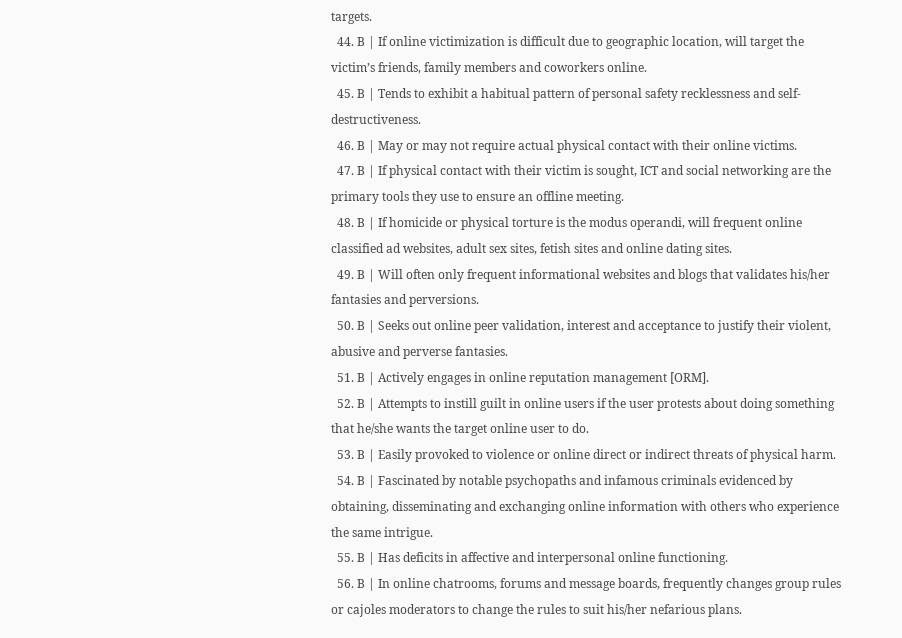targets.
  44. B | If online victimization is difficult due to geographic location, will target the victim’s friends, family members and coworkers online.
  45. B | Tends to exhibit a habitual pattern of personal safety recklessness and self-destructiveness.
  46. B | May or may not require actual physical contact with their online victims.
  47. B | If physical contact with their victim is sought, ICT and social networking are the primary tools they use to ensure an offline meeting.
  48. B | If homicide or physical torture is the modus operandi, will frequent online classified ad websites, adult sex sites, fetish sites and online dating sites.
  49. B | Will often only frequent informational websites and blogs that validates his/her fantasies and perversions.
  50. B | Seeks out online peer validation, interest and acceptance to justify their violent, abusive and perverse fantasies.
  51. B | Actively engages in online reputation management [ORM].
  52. B | Attempts to instill guilt in online users if the user protests about doing something that he/she wants the target online user to do.
  53. B | Easily provoked to violence or online direct or indirect threats of physical harm.
  54. B | Fascinated by notable psychopaths and infamous criminals evidenced by obtaining, disseminating and exchanging online information with others who experience the same intrigue.
  55. B | Has deficits in affective and interpersonal online functioning.
  56. B | In online chatrooms, forums and message boards, frequently changes group rules or cajoles moderators to change the rules to suit his/her nefarious plans.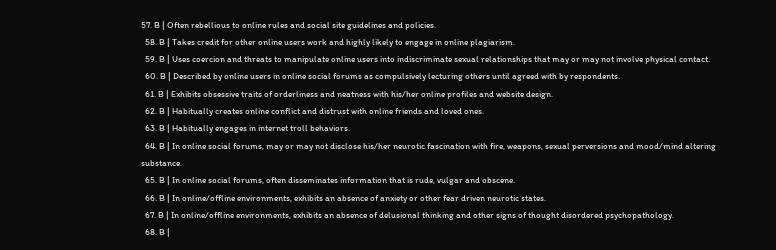57. B | Often rebellious to online rules and social site guidelines and policies.
  58. B | Takes credit for other online users work and highly likely to engage in online plagiarism.
  59. B | Uses coercion and threats to manipulate online users into indiscriminate sexual relationships that may or may not involve physical contact.
  60. B | Described by online users in online social forums as compulsively lecturing others until agreed with by respondents.
  61. B | Exhibits obsessive traits of orderliness and neatness with his/her online profiles and website design.
  62. B | Habitually creates online conflict and distrust with online friends and loved ones.
  63. B | Habitually engages in internet troll behaviors.
  64. B | In online social forums, may or may not disclose his/her neurotic fascination with fire, weapons, sexual perversions and mood/mind altering substance.
  65. B | In online social forums, often disseminates information that is rude, vulgar and obscene.
  66. B | In online/offline environments, exhibits an absence of anxiety or other fear driven neurotic states.
  67. B | In online/offline environments, exhibits an absence of delusional thinking and other signs of thought disordered psychopathology.
  68. B |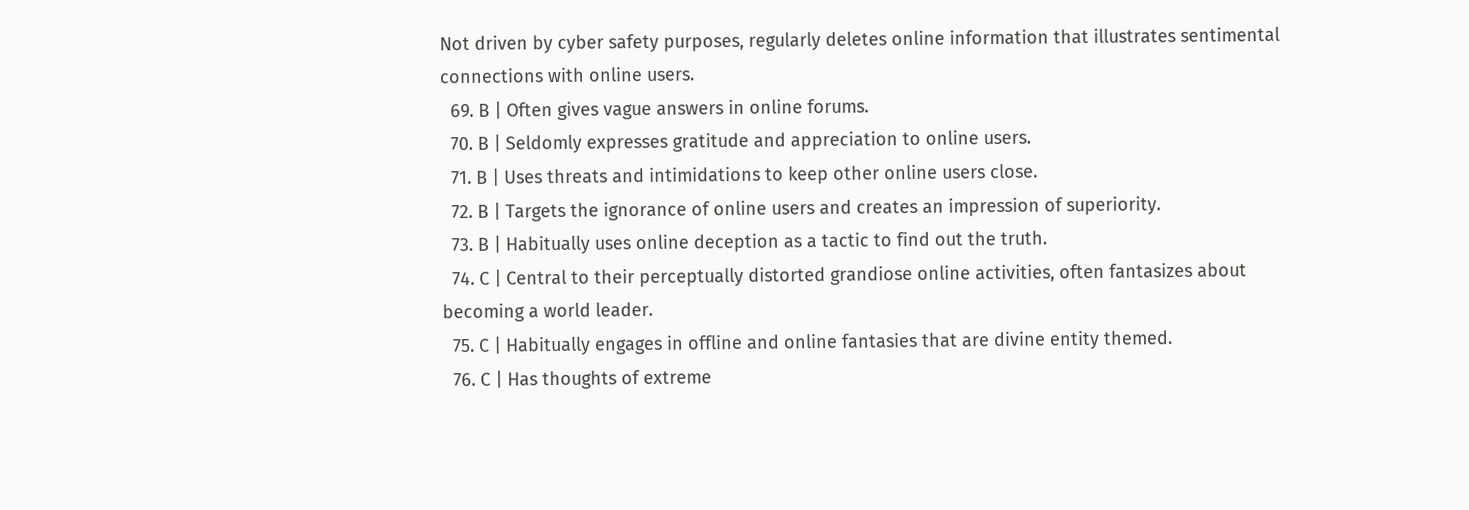Not driven by cyber safety purposes, regularly deletes online information that illustrates sentimental connections with online users.
  69. B | Often gives vague answers in online forums.
  70. B | Seldomly expresses gratitude and appreciation to online users.
  71. B | Uses threats and intimidations to keep other online users close.
  72. B | Targets the ignorance of online users and creates an impression of superiority.
  73. B | Habitually uses online deception as a tactic to find out the truth.
  74. C | Central to their perceptually distorted grandiose online activities, often fantasizes about becoming a world leader.
  75. C | Habitually engages in offline and online fantasies that are divine entity themed.
  76. C | Has thoughts of extreme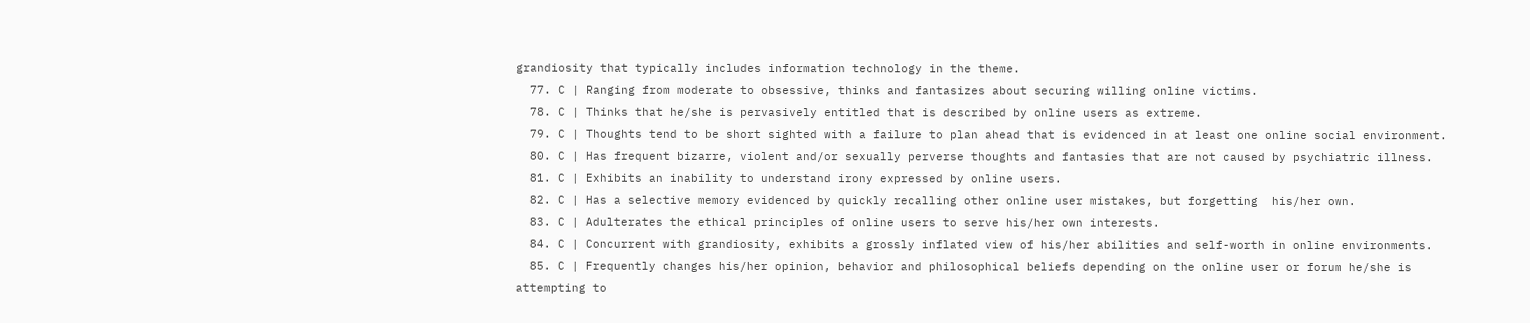grandiosity that typically includes information technology in the theme.
  77. C | Ranging from moderate to obsessive, thinks and fantasizes about securing willing online victims.
  78. C | Thinks that he/she is pervasively entitled that is described by online users as extreme.
  79. C | Thoughts tend to be short sighted with a failure to plan ahead that is evidenced in at least one online social environment.
  80. C | Has frequent bizarre, violent and/or sexually perverse thoughts and fantasies that are not caused by psychiatric illness.
  81. C | Exhibits an inability to understand irony expressed by online users.
  82. C | Has a selective memory evidenced by quickly recalling other online user mistakes, but forgetting  his/her own.
  83. C | Adulterates the ethical principles of online users to serve his/her own interests.
  84. C | Concurrent with grandiosity, exhibits a grossly inflated view of his/her abilities and self-worth in online environments.
  85. C | Frequently changes his/her opinion, behavior and philosophical beliefs depending on the online user or forum he/she is attempting to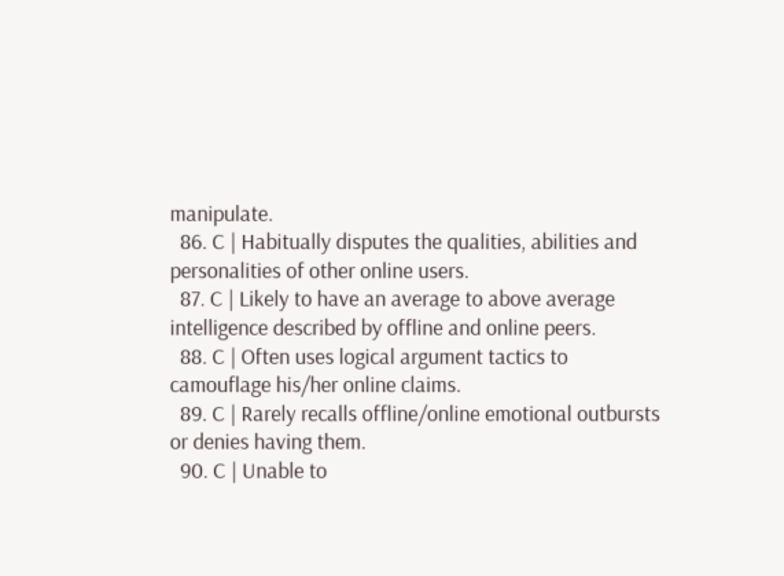manipulate.
  86. C | Habitually disputes the qualities, abilities and personalities of other online users.
  87. C | Likely to have an average to above average intelligence described by offline and online peers.
  88. C | Often uses logical argument tactics to camouflage his/her online claims.
  89. C | Rarely recalls offline/online emotional outbursts or denies having them.
  90. C | Unable to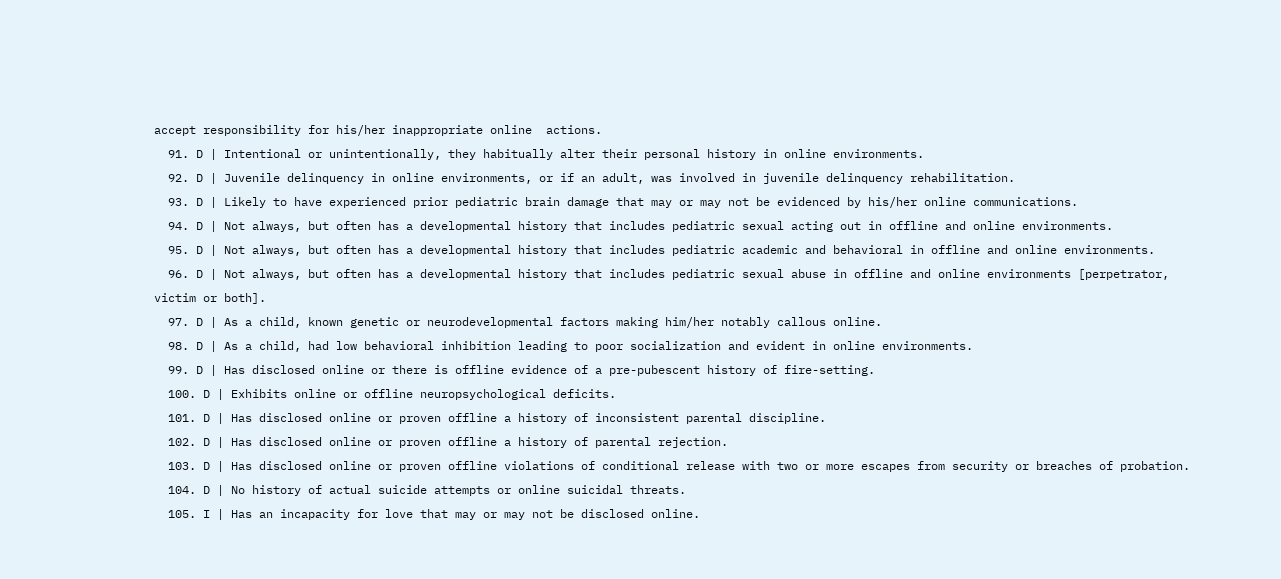accept responsibility for his/her inappropriate online  actions.
  91. D | Intentional or unintentionally, they habitually alter their personal history in online environments.
  92. D | Juvenile delinquency in online environments, or if an adult, was involved in juvenile delinquency rehabilitation.
  93. D | Likely to have experienced prior pediatric brain damage that may or may not be evidenced by his/her online communications.
  94. D | Not always, but often has a developmental history that includes pediatric sexual acting out in offline and online environments.
  95. D | Not always, but often has a developmental history that includes pediatric academic and behavioral in offline and online environments.
  96. D | Not always, but often has a developmental history that includes pediatric sexual abuse in offline and online environments [perpetrator, victim or both].
  97. D | As a child, known genetic or neurodevelopmental factors making him/her notably callous online.
  98. D | As a child, had low behavioral inhibition leading to poor socialization and evident in online environments.
  99. D | Has disclosed online or there is offline evidence of a pre-pubescent history of fire-setting.
  100. D | Exhibits online or offline neuropsychological deficits.
  101. D | Has disclosed online or proven offline a history of inconsistent parental discipline.
  102. D | Has disclosed online or proven offline a history of parental rejection.
  103. D | Has disclosed online or proven offline violations of conditional release with two or more escapes from security or breaches of probation.
  104. D | No history of actual suicide attempts or online suicidal threats.
  105. I | Has an incapacity for love that may or may not be disclosed online.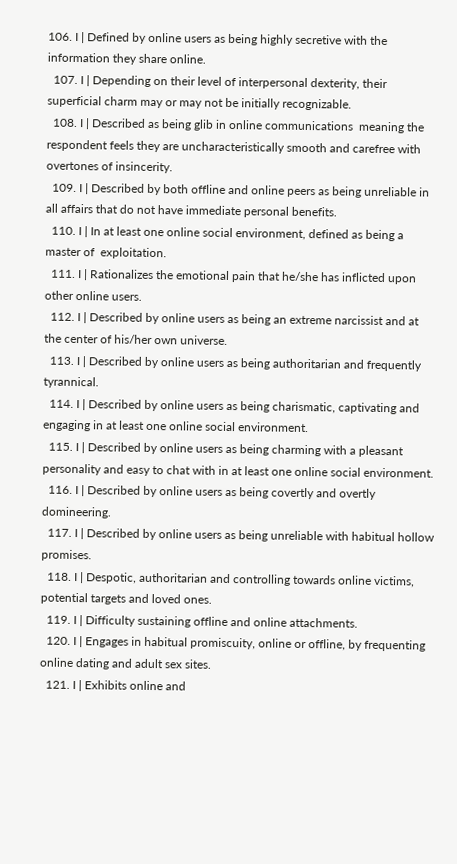106. I | Defined by online users as being highly secretive with the information they share online.
  107. I | Depending on their level of interpersonal dexterity, their superficial charm may or may not be initially recognizable.
  108. I | Described as being glib in online communications  meaning the respondent feels they are uncharacteristically smooth and carefree with overtones of insincerity.
  109. I | Described by both offline and online peers as being unreliable in all affairs that do not have immediate personal benefits.
  110. I | In at least one online social environment, defined as being a master of  exploitation.
  111. I | Rationalizes the emotional pain that he/she has inflicted upon other online users.
  112. I | Described by online users as being an extreme narcissist and at the center of his/her own universe.
  113. I | Described by online users as being authoritarian and frequently tyrannical.
  114. I | Described by online users as being charismatic, captivating and engaging in at least one online social environment.
  115. I | Described by online users as being charming with a pleasant personality and easy to chat with in at least one online social environment.
  116. I | Described by online users as being covertly and overtly domineering.
  117. I | Described by online users as being unreliable with habitual hollow promises.
  118. I | Despotic, authoritarian and controlling towards online victims, potential targets and loved ones.
  119. I | Difficulty sustaining offline and online attachments.
  120. I | Engages in habitual promiscuity, online or offline, by frequenting online dating and adult sex sites.
  121. I | Exhibits online and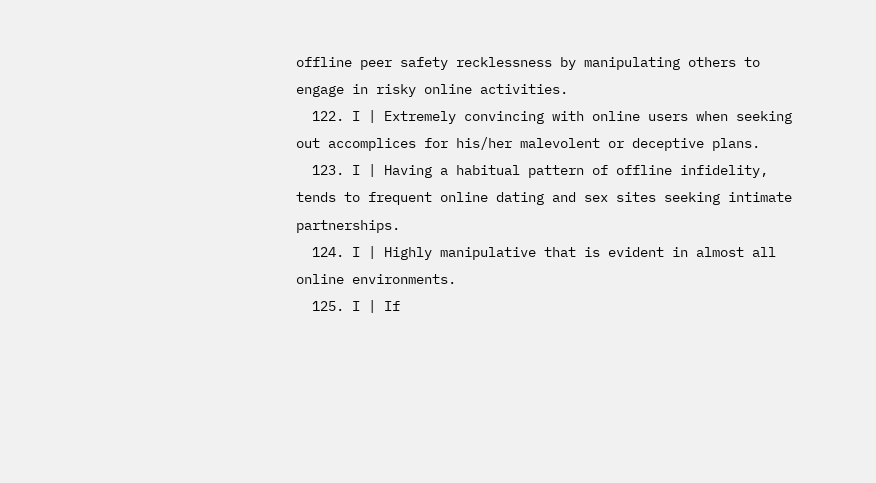offline peer safety recklessness by manipulating others to engage in risky online activities.
  122. I | Extremely convincing with online users when seeking out accomplices for his/her malevolent or deceptive plans.
  123. I | Having a habitual pattern of offline infidelity, tends to frequent online dating and sex sites seeking intimate partnerships.
  124. I | Highly manipulative that is evident in almost all online environments.
  125. I | If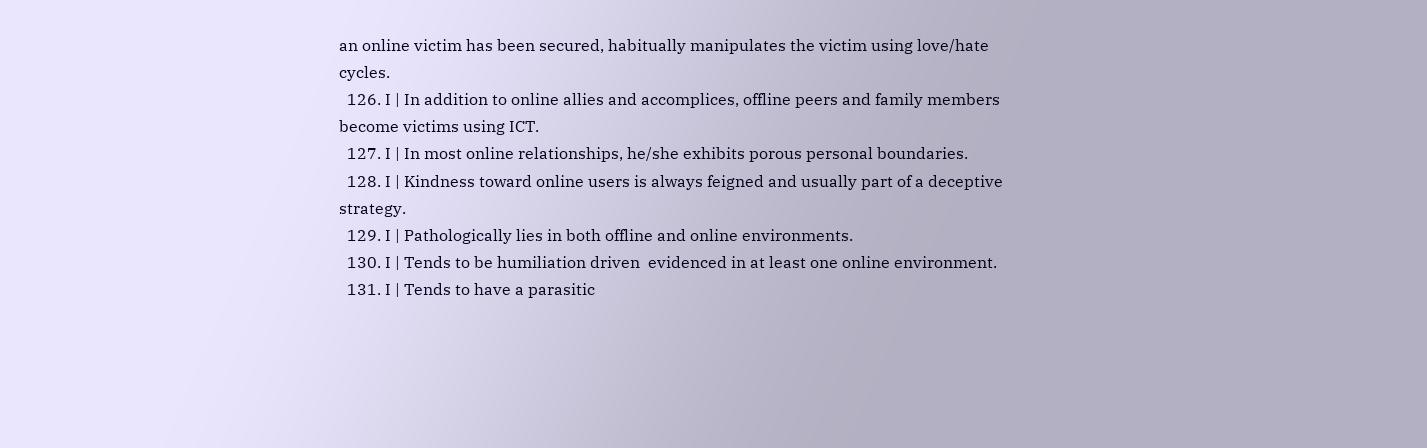an online victim has been secured, habitually manipulates the victim using love/hate cycles.
  126. I | In addition to online allies and accomplices, offline peers and family members become victims using ICT.
  127. I | In most online relationships, he/she exhibits porous personal boundaries.
  128. I | Kindness toward online users is always feigned and usually part of a deceptive strategy.
  129. I | Pathologically lies in both offline and online environments.
  130. I | Tends to be humiliation driven  evidenced in at least one online environment.
  131. I | Tends to have a parasitic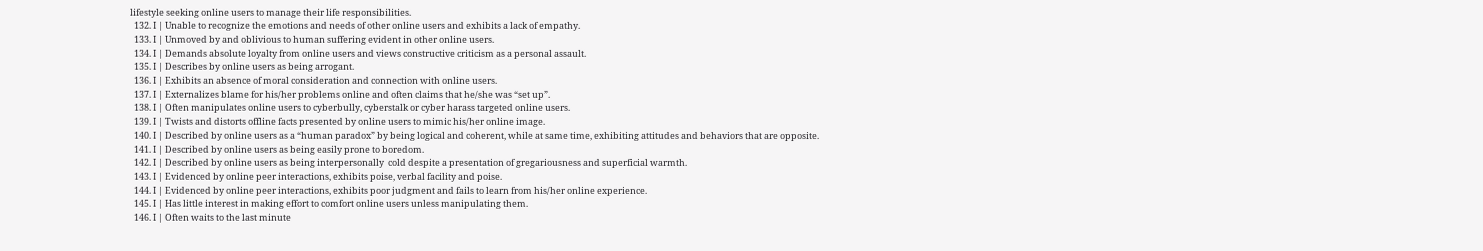lifestyle seeking online users to manage their life responsibilities.
  132. I | Unable to recognize the emotions and needs of other online users and exhibits a lack of empathy.
  133. I | Unmoved by and oblivious to human suffering evident in other online users.
  134. I | Demands absolute loyalty from online users and views constructive criticism as a personal assault.
  135. I | Describes by online users as being arrogant.
  136. I | Exhibits an absence of moral consideration and connection with online users.
  137. I | Externalizes blame for his/her problems online and often claims that he/she was “set up”.
  138. I | Often manipulates online users to cyberbully, cyberstalk or cyber harass targeted online users.
  139. I | Twists and distorts offline facts presented by online users to mimic his/her online image.
  140. I | Described by online users as a “human paradox” by being logical and coherent, while at same time, exhibiting attitudes and behaviors that are opposite.
  141. I | Described by online users as being easily prone to boredom.
  142. I | Described by online users as being interpersonally  cold despite a presentation of gregariousness and superficial warmth.
  143. I | Evidenced by online peer interactions, exhibits poise, verbal facility and poise.
  144. I | Evidenced by online peer interactions, exhibits poor judgment and fails to learn from his/her online experience.
  145. I | Has little interest in making effort to comfort online users unless manipulating them.
  146. I | Often waits to the last minute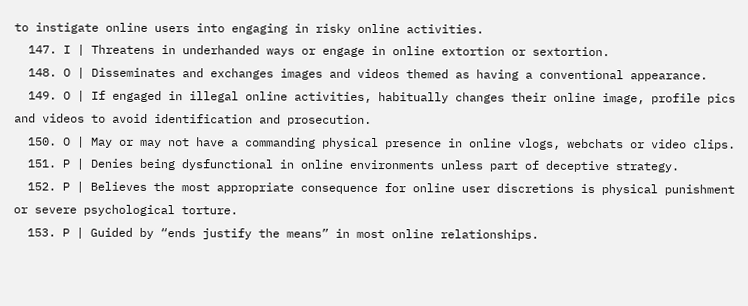to instigate online users into engaging in risky online activities.
  147. I | Threatens in underhanded ways or engage in online extortion or sextortion.
  148. O | Disseminates and exchanges images and videos themed as having a conventional appearance.
  149. O | If engaged in illegal online activities, habitually changes their online image, profile pics and videos to avoid identification and prosecution.
  150. O | May or may not have a commanding physical presence in online vlogs, webchats or video clips.
  151. P | Denies being dysfunctional in online environments unless part of deceptive strategy.
  152. P | Believes the most appropriate consequence for online user discretions is physical punishment or severe psychological torture.
  153. P | Guided by “ends justify the means” in most online relationships.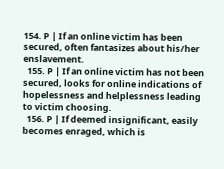154. P | If an online victim has been secured, often fantasizes about his/her enslavement.
  155. P | If an online victim has not been secured, looks for online indications of hopelessness and helplessness leading to victim choosing.
  156. P | If deemed insignificant, easily becomes enraged, which is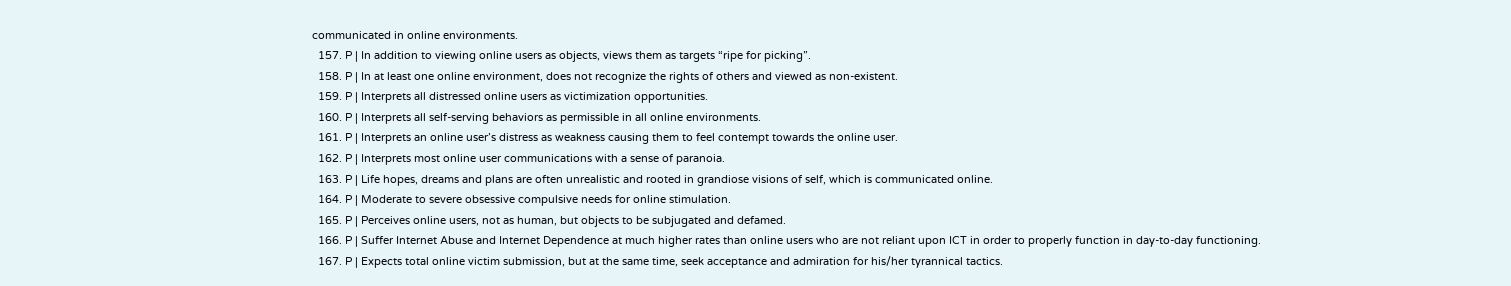communicated in online environments.
  157. P | In addition to viewing online users as objects, views them as targets “ripe for picking”.
  158. P | In at least one online environment, does not recognize the rights of others and viewed as non-existent.
  159. P | Interprets all distressed online users as victimization opportunities.
  160. P | Interprets all self-serving behaviors as permissible in all online environments.
  161. P | Interprets an online user’s distress as weakness causing them to feel contempt towards the online user.
  162. P | Interprets most online user communications with a sense of paranoia.
  163. P | Life hopes, dreams and plans are often unrealistic and rooted in grandiose visions of self, which is communicated online.
  164. P | Moderate to severe obsessive compulsive needs for online stimulation.
  165. P | Perceives online users, not as human, but objects to be subjugated and defamed.
  166. P | Suffer Internet Abuse and Internet Dependence at much higher rates than online users who are not reliant upon ICT in order to properly function in day-to-day functioning.
  167. P | Expects total online victim submission, but at the same time, seek acceptance and admiration for his/her tyrannical tactics.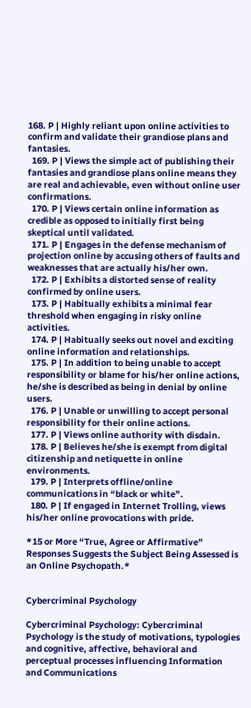168. P | Highly reliant upon online activities to confirm and validate their grandiose plans and fantasies.
  169. P | Views the simple act of publishing their fantasies and grandiose plans online means they are real and achievable, even without online user confirmations.
  170. P | Views certain online information as credible as opposed to initially first being skeptical until validated.
  171. P | Engages in the defense mechanism of projection online by accusing others of faults and weaknesses that are actually his/her own.
  172. P | Exhibits a distorted sense of reality confirmed by online users.
  173. P | Habitually exhibits a minimal fear threshold when engaging in risky online activities.
  174. P | Habitually seeks out novel and exciting online information and relationships.
  175. P | In addition to being unable to accept responsibility or blame for his/her online actions, he/she is described as being in denial by online users.
  176. P | Unable or unwilling to accept personal responsibility for their online actions.
  177. P | Views online authority with disdain.
  178. P | Believes he/she is exempt from digital citizenship and netiquette in online environments.
  179. P | Interprets offline/online communications in “black or white”.
  180. P | If engaged in Internet Trolling, views his/her online provocations with pride.

*15 or More “True, Agree or Affirmative” Responses Suggests the Subject Being Assessed is an Online Psychopath.*


Cybercriminal Psychology

Cybercriminal Psychology: Cybercriminal Psychology is the study of motivations, typologies and cognitive, affective, behavioral and perceptual processes influencing Information and Communications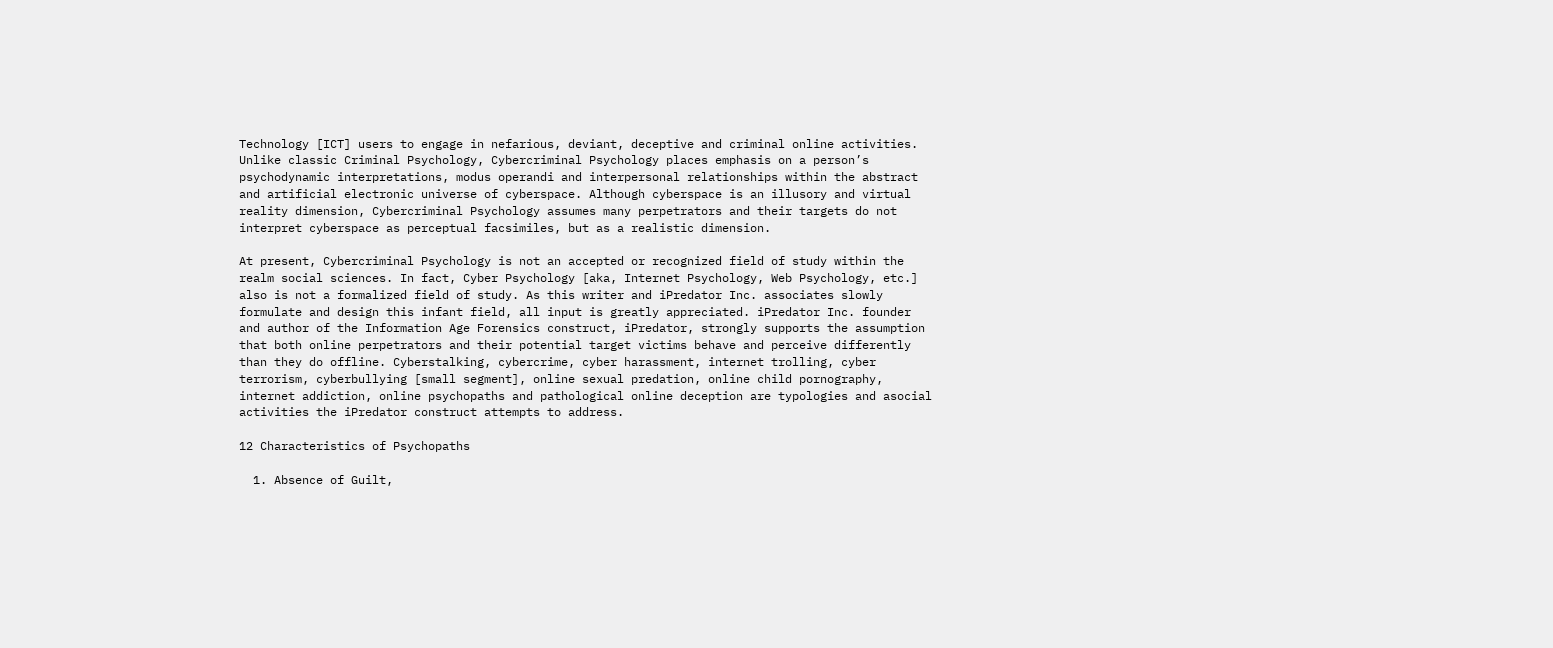Technology [ICT] users to engage in nefarious, deviant, deceptive and criminal online activities. Unlike classic Criminal Psychology, Cybercriminal Psychology places emphasis on a person’s psychodynamic interpretations, modus operandi and interpersonal relationships within the abstract and artificial electronic universe of cyberspace. Although cyberspace is an illusory and virtual reality dimension, Cybercriminal Psychology assumes many perpetrators and their targets do not interpret cyberspace as perceptual facsimiles, but as a realistic dimension.

At present, Cybercriminal Psychology is not an accepted or recognized field of study within the realm social sciences. In fact, Cyber Psychology [aka, Internet Psychology, Web Psychology, etc.] also is not a formalized field of study. As this writer and iPredator Inc. associates slowly formulate and design this infant field, all input is greatly appreciated. iPredator Inc. founder and author of the Information Age Forensics construct, iPredator, strongly supports the assumption that both online perpetrators and their potential target victims behave and perceive differently than they do offline. Cyberstalking, cybercrime, cyber harassment, internet trolling, cyber terrorism, cyberbullying [small segment], online sexual predation, online child pornography, internet addiction, online psychopaths and pathological online deception are typologies and asocial activities the iPredator construct attempts to address.

12 Characteristics of Psychopaths

  1. Absence of Guilt,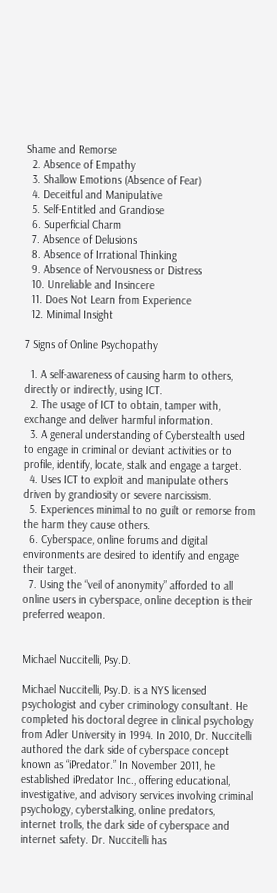Shame and Remorse
  2. Absence of Empathy
  3. Shallow Emotions (Absence of Fear)
  4. Deceitful and Manipulative
  5. Self-Entitled and Grandiose
  6. Superficial Charm
  7. Absence of Delusions
  8. Absence of Irrational Thinking
  9. Absence of Nervousness or Distress
  10. Unreliable and Insincere
  11. Does Not Learn from Experience
  12. Minimal Insight

7 Signs of Online Psychopathy

  1. A self-awareness of causing harm to others, directly or indirectly, using ICT.
  2. The usage of ICT to obtain, tamper with, exchange and deliver harmful information.
  3. A general understanding of Cyberstealth used to engage in criminal or deviant activities or to profile, identify, locate, stalk and engage a target.
  4. Uses ICT to exploit and manipulate others driven by grandiosity or severe narcissism.
  5. Experiences minimal to no guilt or remorse from the harm they cause others.
  6. Cyberspace, online forums and digital environments are desired to identify and engage their target.
  7. Using the “veil of anonymity” afforded to all online users in cyberspace, online deception is their preferred weapon.


Michael Nuccitelli, Psy.D.

Michael Nuccitelli, Psy.D. is a NYS licensed psychologist and cyber criminology consultant. He completed his doctoral degree in clinical psychology from Adler University in 1994. In 2010, Dr. Nuccitelli authored the dark side of cyberspace concept known as “iPredator.” In November 2011, he established iPredator Inc., offering educational, investigative, and advisory services involving criminal psychology, cyberstalking, online predators, internet trolls, the dark side of cyberspace and internet safety. Dr. Nuccitelli has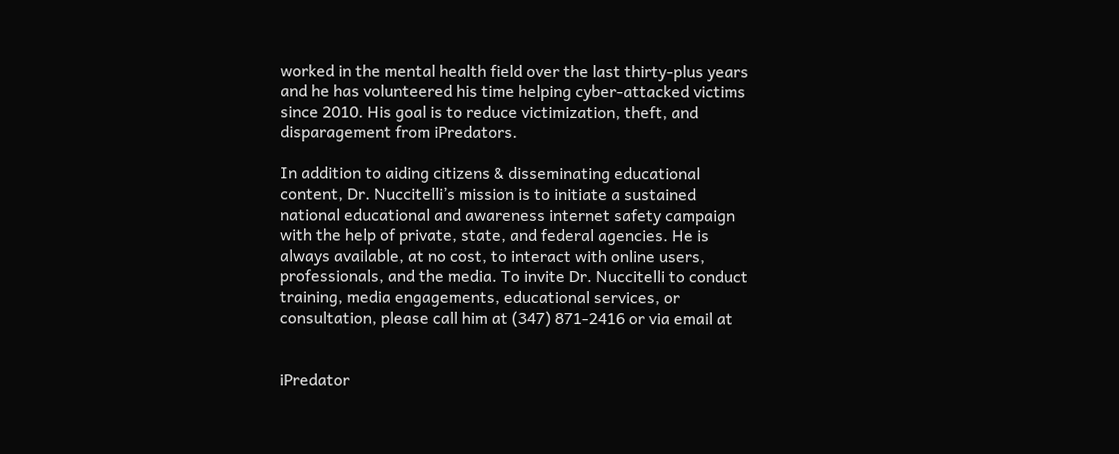worked in the mental health field over the last thirty-plus years and he has volunteered his time helping cyber-attacked victims since 2010. His goal is to reduce victimization, theft, and disparagement from iPredators.

In addition to aiding citizens & disseminating educational content, Dr. Nuccitelli’s mission is to initiate a sustained national educational and awareness internet safety campaign with the help of private, state, and federal agencies. He is always available, at no cost, to interact with online users, professionals, and the media. To invite Dr. Nuccitelli to conduct training, media engagements, educational services, or consultation, please call him at (347) 871-2416 or via email at


iPredator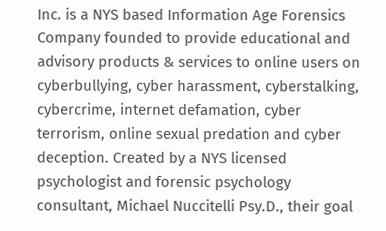Inc. is a NYS based Information Age Forensics Company founded to provide educational and advisory products & services to online users on cyberbullying, cyber harassment, cyberstalking, cybercrime, internet defamation, cyber terrorism, online sexual predation and cyber deception. Created by a NYS licensed psychologist and forensic psychology consultant, Michael Nuccitelli Psy.D., their goal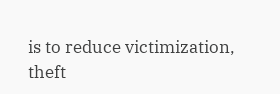is to reduce victimization, theft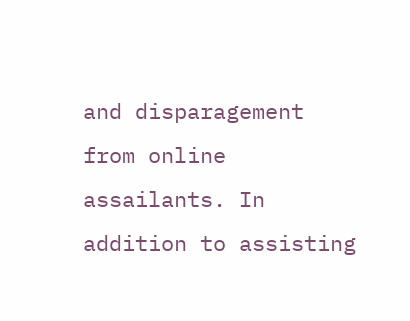and disparagement from online assailants. In addition to assisting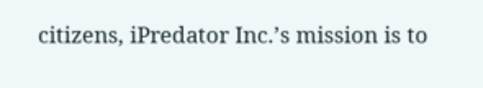citizens, iPredator Inc.’s mission is to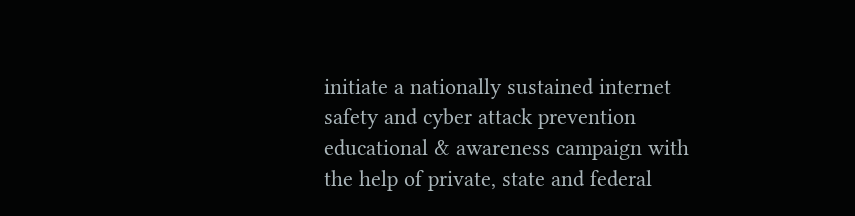initiate a nationally sustained internet safety and cyber attack prevention educational & awareness campaign with the help of private, state and federal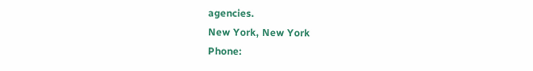agencies.
New York, New York
Phone: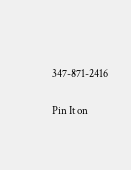347-871-2416

Pin It on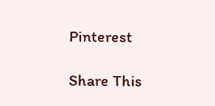Pinterest

Share This